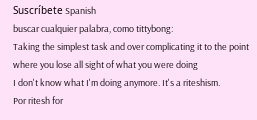Suscríbete Spanish
buscar cualquier palabra, como tittybong:
Taking the simplest task and over complicating it to the point where you lose all sight of what you were doing
I don't know what I'm doing anymore. It's a riteshism.
Por ritesh for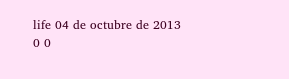life 04 de octubre de 2013
0 0